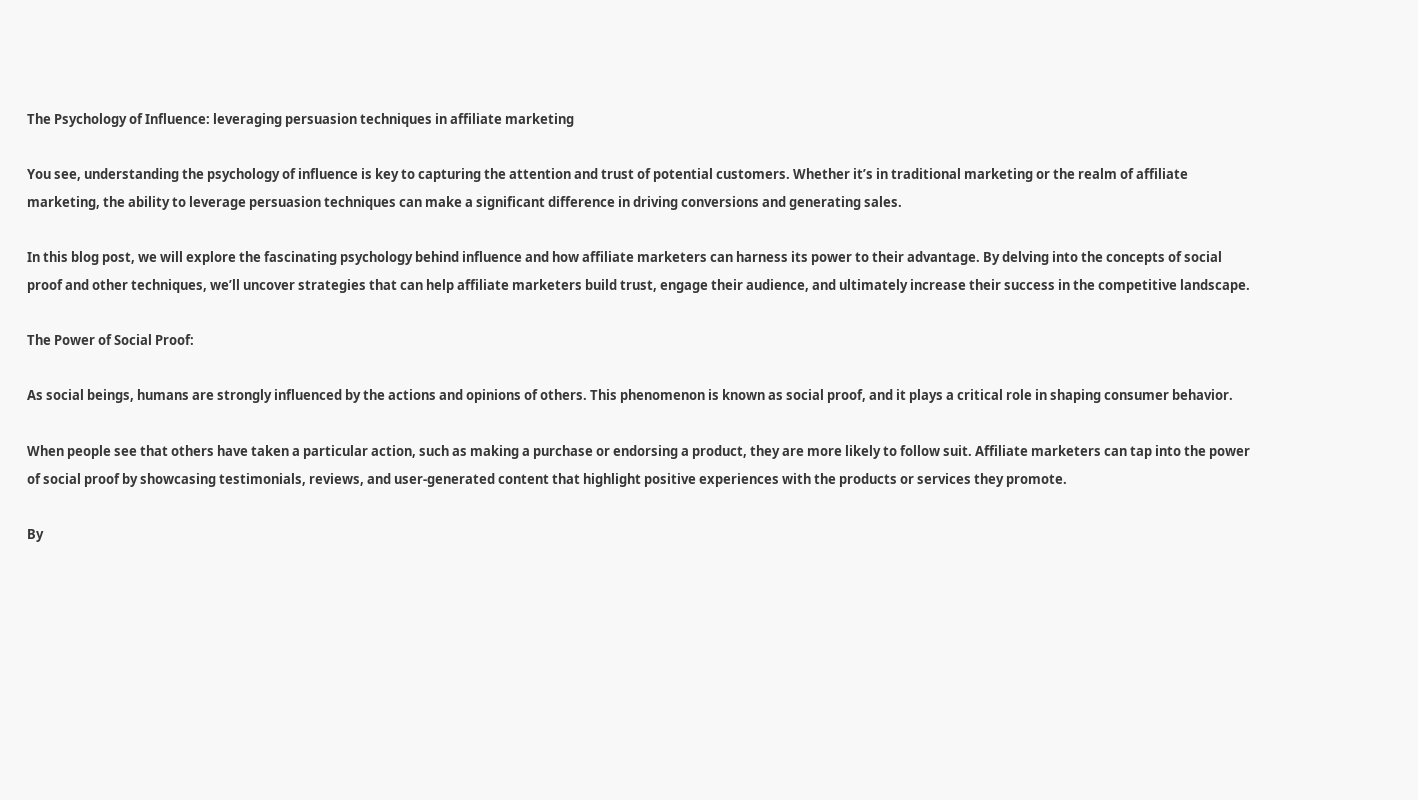The Psychology of Influence: leveraging persuasion techniques in affiliate marketing

You see, understanding the psychology of influence is key to capturing the attention and trust of potential customers. Whether it’s in traditional marketing or the realm of affiliate marketing, the ability to leverage persuasion techniques can make a significant difference in driving conversions and generating sales.

In this blog post, we will explore the fascinating psychology behind influence and how affiliate marketers can harness its power to their advantage. By delving into the concepts of social proof and other techniques, we’ll uncover strategies that can help affiliate marketers build trust, engage their audience, and ultimately increase their success in the competitive landscape.

The Power of Social Proof:

As social beings, humans are strongly influenced by the actions and opinions of others. This phenomenon is known as social proof, and it plays a critical role in shaping consumer behavior.

When people see that others have taken a particular action, such as making a purchase or endorsing a product, they are more likely to follow suit. Affiliate marketers can tap into the power of social proof by showcasing testimonials, reviews, and user-generated content that highlight positive experiences with the products or services they promote.

By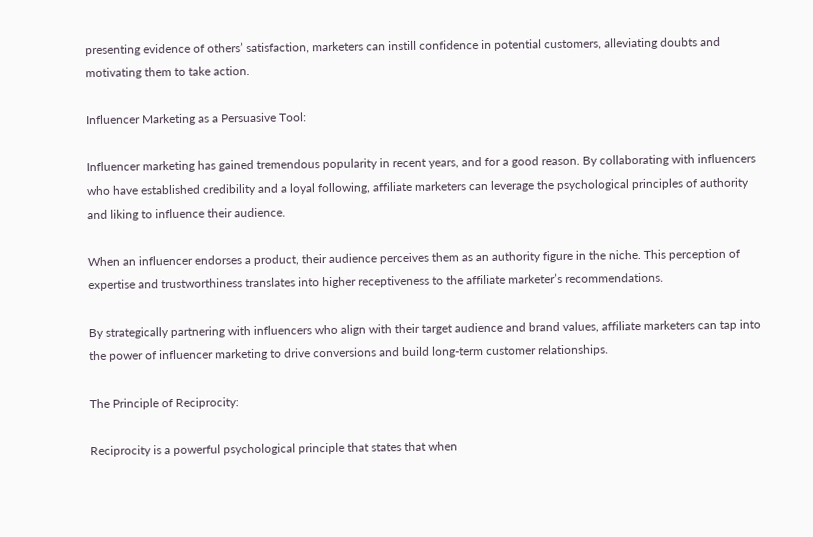presenting evidence of others’ satisfaction, marketers can instill confidence in potential customers, alleviating doubts and motivating them to take action.

Influencer Marketing as a Persuasive Tool:

Influencer marketing has gained tremendous popularity in recent years, and for a good reason. By collaborating with influencers who have established credibility and a loyal following, affiliate marketers can leverage the psychological principles of authority and liking to influence their audience.

When an influencer endorses a product, their audience perceives them as an authority figure in the niche. This perception of expertise and trustworthiness translates into higher receptiveness to the affiliate marketer’s recommendations.

By strategically partnering with influencers who align with their target audience and brand values, affiliate marketers can tap into the power of influencer marketing to drive conversions and build long-term customer relationships.

The Principle of Reciprocity:

Reciprocity is a powerful psychological principle that states that when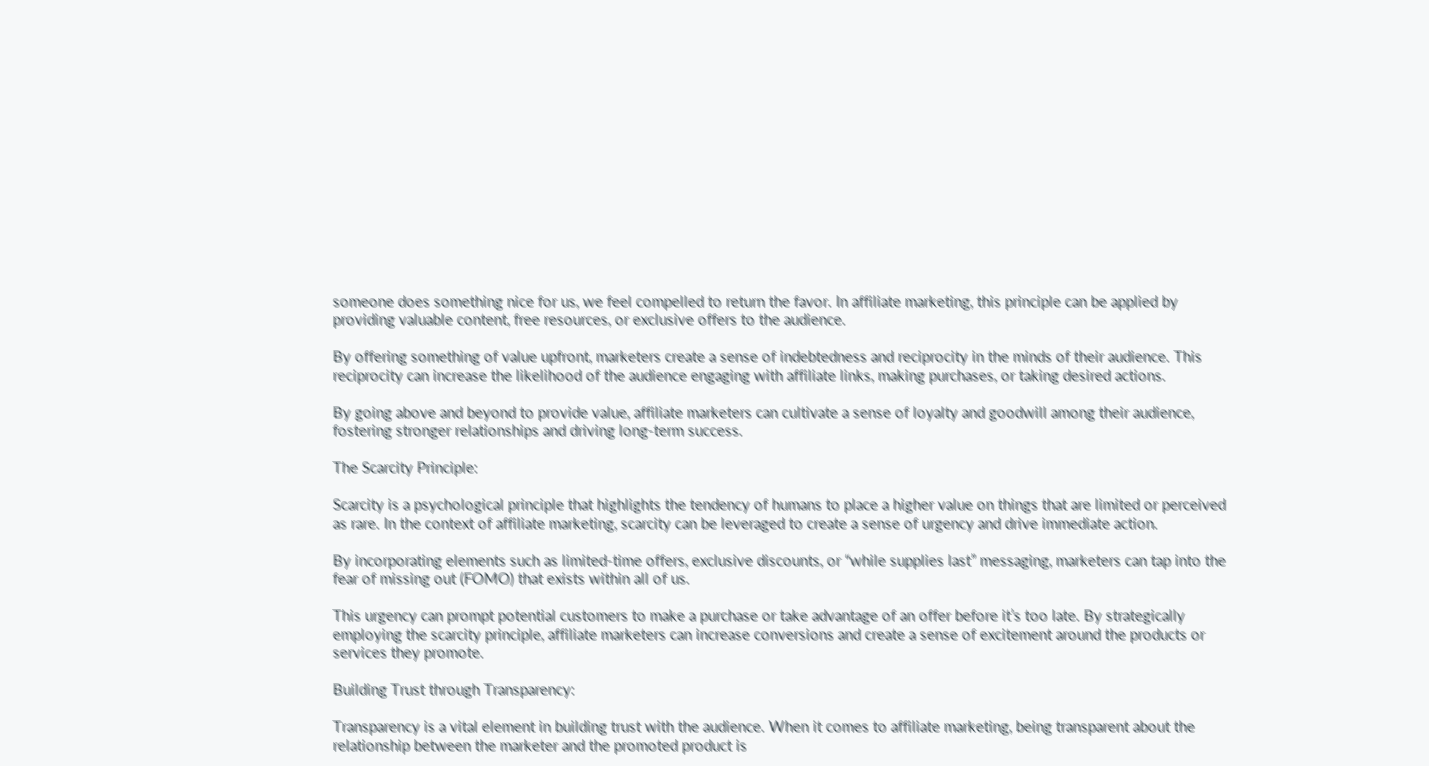someone does something nice for us, we feel compelled to return the favor. In affiliate marketing, this principle can be applied by providing valuable content, free resources, or exclusive offers to the audience.

By offering something of value upfront, marketers create a sense of indebtedness and reciprocity in the minds of their audience. This reciprocity can increase the likelihood of the audience engaging with affiliate links, making purchases, or taking desired actions.

By going above and beyond to provide value, affiliate marketers can cultivate a sense of loyalty and goodwill among their audience, fostering stronger relationships and driving long-term success.

The Scarcity Principle:

Scarcity is a psychological principle that highlights the tendency of humans to place a higher value on things that are limited or perceived as rare. In the context of affiliate marketing, scarcity can be leveraged to create a sense of urgency and drive immediate action.

By incorporating elements such as limited-time offers, exclusive discounts, or “while supplies last” messaging, marketers can tap into the fear of missing out (FOMO) that exists within all of us.

This urgency can prompt potential customers to make a purchase or take advantage of an offer before it’s too late. By strategically employing the scarcity principle, affiliate marketers can increase conversions and create a sense of excitement around the products or services they promote.

Building Trust through Transparency:

Transparency is a vital element in building trust with the audience. When it comes to affiliate marketing, being transparent about the relationship between the marketer and the promoted product is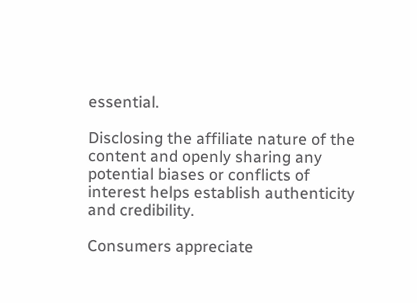essential.

Disclosing the affiliate nature of the content and openly sharing any potential biases or conflicts of interest helps establish authenticity and credibility.

Consumers appreciate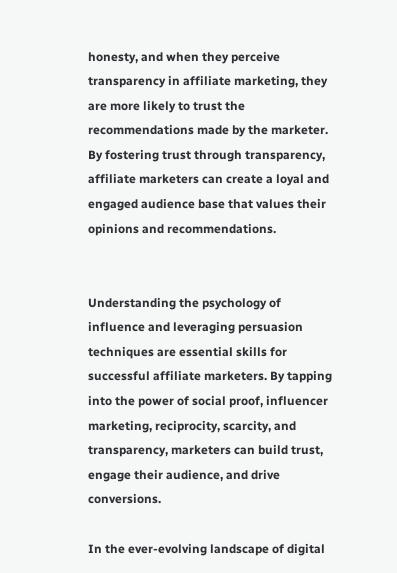honesty, and when they perceive transparency in affiliate marketing, they are more likely to trust the recommendations made by the marketer. By fostering trust through transparency, affiliate marketers can create a loyal and engaged audience base that values their opinions and recommendations.


Understanding the psychology of influence and leveraging persuasion techniques are essential skills for successful affiliate marketers. By tapping into the power of social proof, influencer marketing, reciprocity, scarcity, and transparency, marketers can build trust, engage their audience, and drive conversions.

In the ever-evolving landscape of digital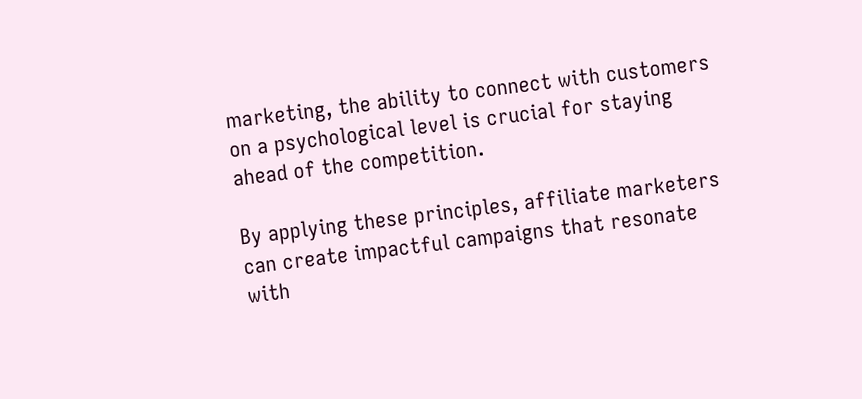marketing, the ability to connect with customers on a psychological level is crucial for staying ahead of the competition.

By applying these principles, affiliate marketers can create impactful campaigns that resonate with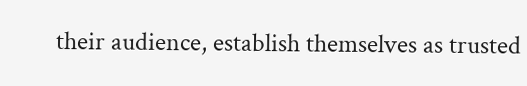their audience, establish themselves as trusted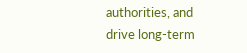authorities, and drive long-term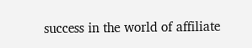success in the world of affiliate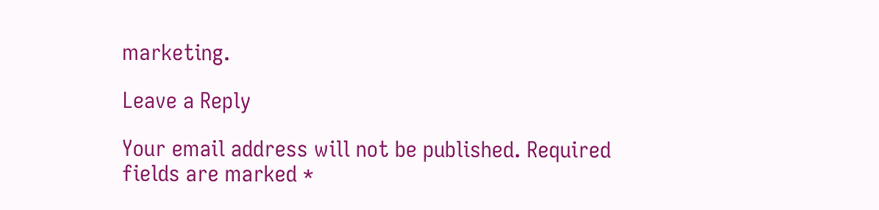marketing.

Leave a Reply

Your email address will not be published. Required fields are marked *